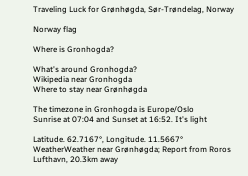Traveling Luck for Grønhøgda, Sør-Trøndelag, Norway

Norway flag

Where is Gronhogda?

What's around Gronhogda?
Wikipedia near Gronhogda
Where to stay near Grønhøgda

The timezone in Gronhogda is Europe/Oslo
Sunrise at 07:04 and Sunset at 16:52. It's light

Latitude. 62.7167°, Longitude. 11.5667°
WeatherWeather near Grønhøgda; Report from Roros Lufthavn, 20.3km away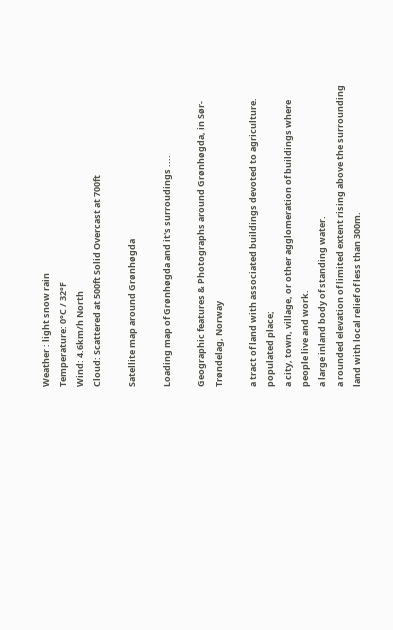Weather : light snow rain
Temperature: 0°C / 32°F
Wind: 4.6km/h North
Cloud: Scattered at 500ft Solid Overcast at 700ft

Satellite map around Grønhøgda

Loading map of Grønhøgda and it's surroudings ....

Geographic features & Photographs around Grønhøgda, in Sør-Trøndelag, Norway

a tract of land with associated buildings devoted to agriculture.
populated place;
a city, town, village, or other agglomeration of buildings where people live and work.
a large inland body of standing water.
a rounded elevation of limited extent rising above the surrounding land with local relief of less than 300m.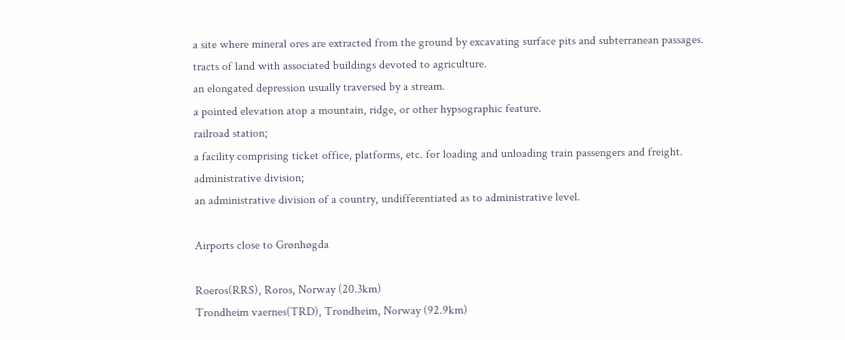a site where mineral ores are extracted from the ground by excavating surface pits and subterranean passages.
tracts of land with associated buildings devoted to agriculture.
an elongated depression usually traversed by a stream.
a pointed elevation atop a mountain, ridge, or other hypsographic feature.
railroad station;
a facility comprising ticket office, platforms, etc. for loading and unloading train passengers and freight.
administrative division;
an administrative division of a country, undifferentiated as to administrative level.

Airports close to Grønhøgda

Roeros(RRS), Roros, Norway (20.3km)
Trondheim vaernes(TRD), Trondheim, Norway (92.9km)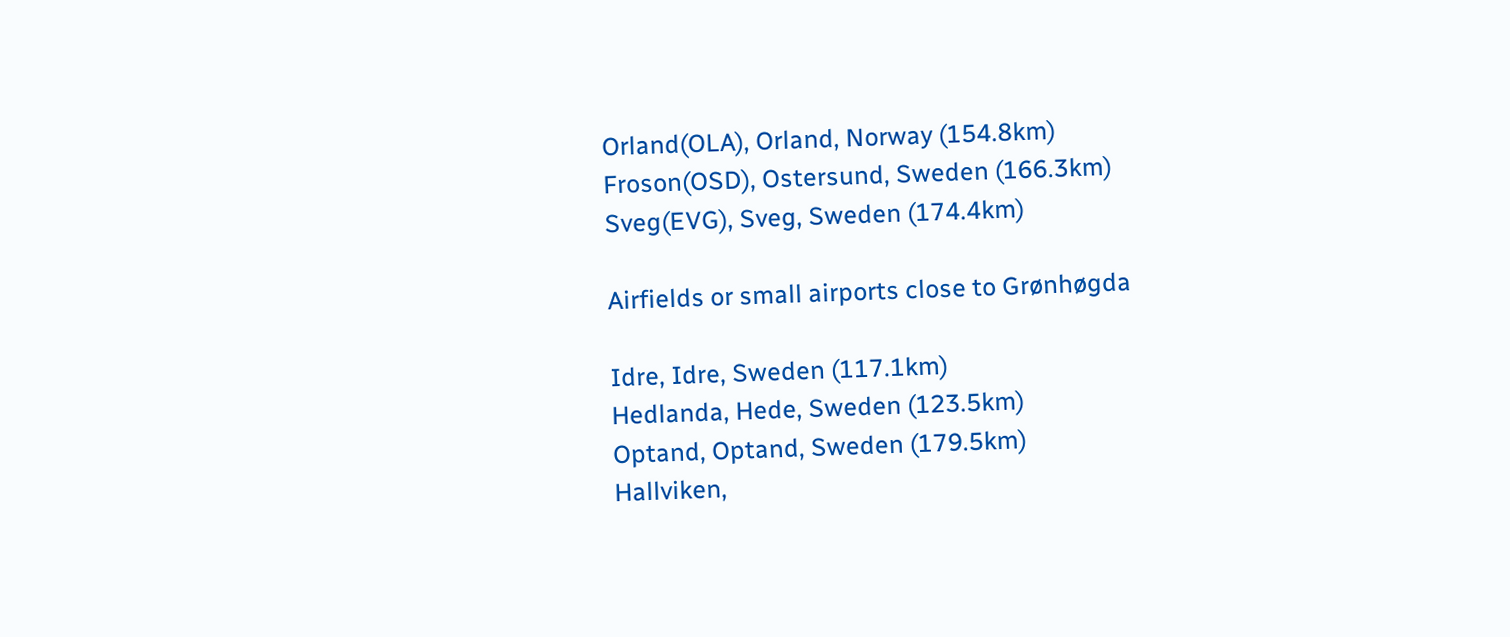Orland(OLA), Orland, Norway (154.8km)
Froson(OSD), Ostersund, Sweden (166.3km)
Sveg(EVG), Sveg, Sweden (174.4km)

Airfields or small airports close to Grønhøgda

Idre, Idre, Sweden (117.1km)
Hedlanda, Hede, Sweden (123.5km)
Optand, Optand, Sweden (179.5km)
Hallviken,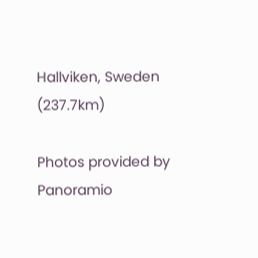Hallviken, Sweden (237.7km)

Photos provided by Panoramio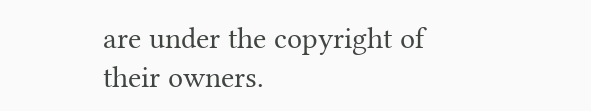are under the copyright of their owners.